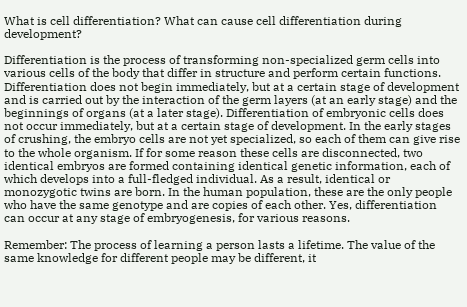What is cell differentiation? What can cause cell differentiation during development?

Differentiation is the process of transforming non-specialized germ cells into various cells of the body that differ in structure and perform certain functions. Differentiation does not begin immediately, but at a certain stage of development and is carried out by the interaction of the germ layers (at an early stage) and the beginnings of organs (at a later stage). Differentiation of embryonic cells does not occur immediately, but at a certain stage of development. In the early stages of crushing, the embryo cells are not yet specialized, so each of them can give rise to the whole organism. If for some reason these cells are disconnected, two identical embryos are formed containing identical genetic information, each of which develops into a full-fledged individual. As a result, identical or monozygotic twins are born. In the human population, these are the only people who have the same genotype and are copies of each other. Yes, differentiation can occur at any stage of embryogenesis, for various reasons.

Remember: The process of learning a person lasts a lifetime. The value of the same knowledge for different people may be different, it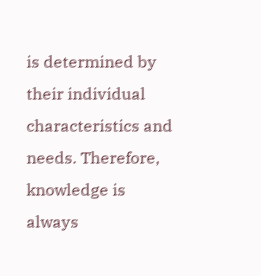is determined by their individual characteristics and needs. Therefore, knowledge is always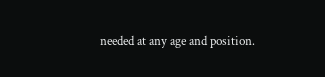needed at any age and position.